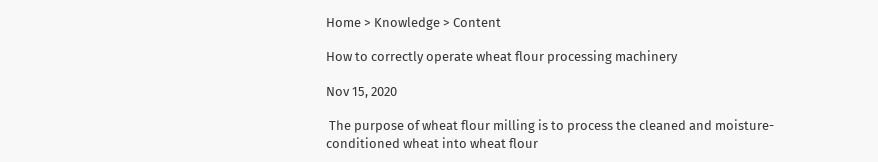Home > Knowledge > Content

How to correctly operate wheat flour processing machinery

Nov 15, 2020

 The purpose of wheat flour milling is to process the cleaned and moisture-conditioned wheat into wheat flour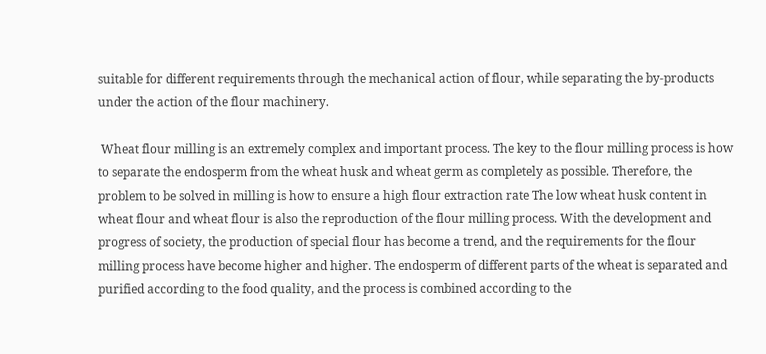suitable for different requirements through the mechanical action of flour, while separating the by-products under the action of the flour machinery.

 Wheat flour milling is an extremely complex and important process. The key to the flour milling process is how to separate the endosperm from the wheat husk and wheat germ as completely as possible. Therefore, the problem to be solved in milling is how to ensure a high flour extraction rate The low wheat husk content in wheat flour and wheat flour is also the reproduction of the flour milling process. With the development and progress of society, the production of special flour has become a trend, and the requirements for the flour milling process have become higher and higher. The endosperm of different parts of the wheat is separated and purified according to the food quality, and the process is combined according to the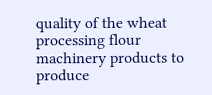quality of the wheat processing flour machinery products to produce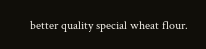better quality special wheat flour.